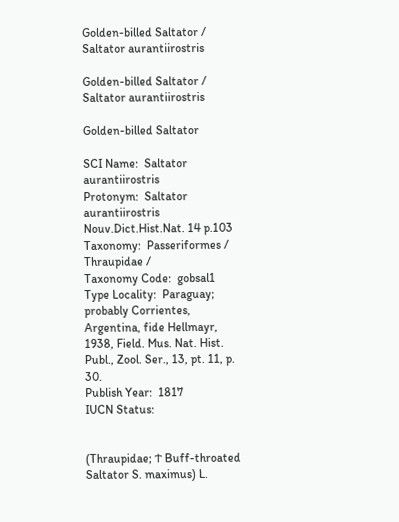Golden-billed Saltator / Saltator aurantiirostris

Golden-billed Saltator / Saltator aurantiirostris

Golden-billed Saltator

SCI Name:  Saltator aurantiirostris
Protonym:  Saltator aurantiirostris Nouv.Dict.Hist.Nat. 14 p.103
Taxonomy:  Passeriformes / Thraupidae /
Taxonomy Code:  gobsal1
Type Locality:  Paraguay; probably Corrientes, Argentina, fide Hellmayr, 1938, Field. Mus. Nat. Hist. Publ., Zool. Ser., 13, pt. 11, p. 30.
Publish Year:  1817
IUCN Status:


(Thraupidae; Ϯ Buff-throated Saltator S. maximus) L.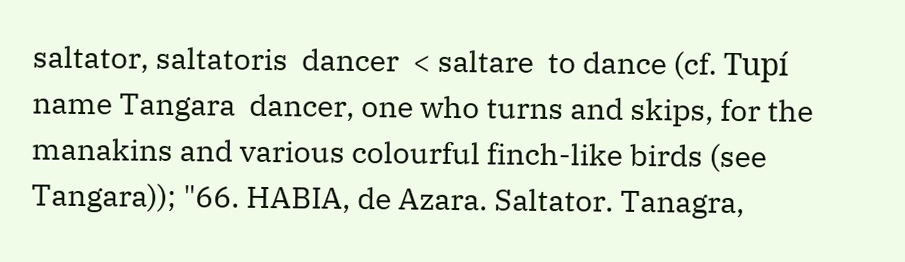saltator, saltatoris  dancer  < saltare  to dance (cf. Tupí name Tangara  dancer, one who turns and skips, for the manakins and various colourful finch-like birds (see Tangara)); "66. HABIA, de Azara. Saltator. Tanagra,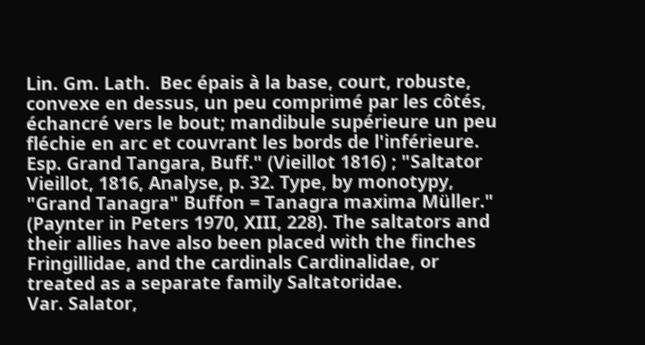Lin. Gm. Lath.  Bec épais à la base, court, robuste, convexe en dessus, un peu comprimé par les côtés, échancré vers le bout; mandibule supérieure un peu fléchie en arc et couvrant les bords de l'inférieure.   Esp. Grand Tangara, Buff." (Vieillot 1816) ; "Saltator Vieillot, 1816, Analyse, p. 32. Type, by monotypy, "Grand Tanagra" Buffon = Tanagra maxima Müller." (Paynter in Peters 1970, XIII, 228). The saltators and their allies have also been placed with the finches Fringillidae, and the cardinals Cardinalidae, or treated as a separate family Saltatoridae.
Var. Salator,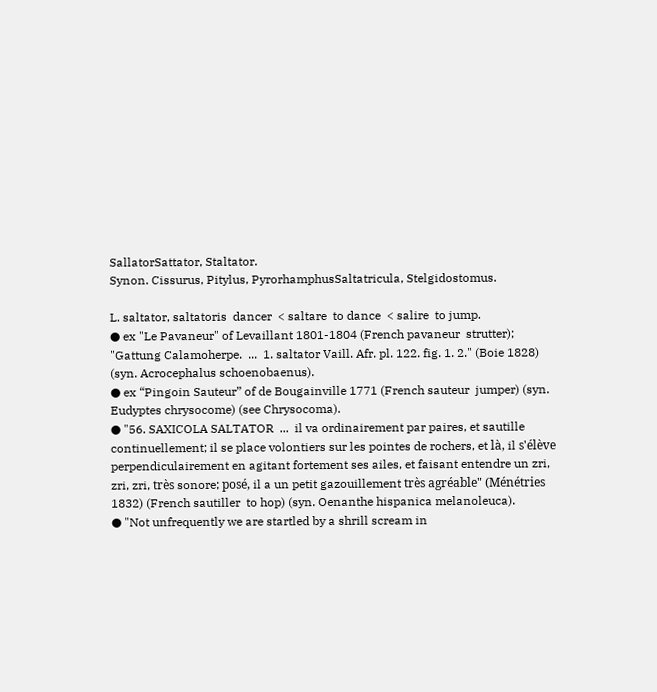SallatorSattator, Staltator.
Synon. Cissurus, Pitylus, PyrorhamphusSaltatricula, Stelgidostomus.

L. saltator, saltatoris  dancer  < saltare  to dance  < salire  to jump.
● ex "Le Pavaneur" of Levaillant 1801-1804 (French pavaneur  strutter); "Gattung Calamoherpe.  ...  1. saltator Vaill. Afr. pl. 122. fig. 1. 2." (Boie 1828) (syn. Acrocephalus schoenobaenus).
● ex “Pingoin Sauteur” of de Bougainville 1771 (French sauteur  jumper) (syn. Eudyptes chrysocome) (see Chrysocoma).
● "56. SAXICOLA SALTATOR  ...  il va ordinairement par paires, et sautille continuellement; il se place volontiers sur les pointes de rochers, et là, il s'élève perpendiculairement en agitant fortement ses ailes, et faisant entendre un zri, zri, zri, très sonore; posé, il a un petit gazouillement très agréable" (Ménétries 1832) (French sautiller  to hop) (syn. Oenanthe hispanica melanoleuca).
● "Not unfrequently we are startled by a shrill scream in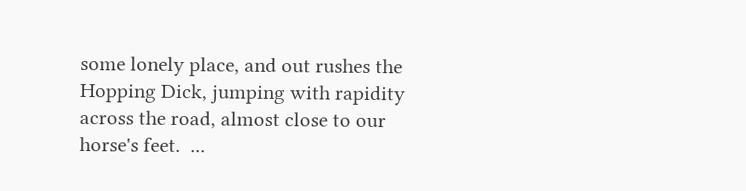some lonely place, and out rushes the Hopping Dick, jumping with rapidity across the road, almost close to our horse's feet.  ...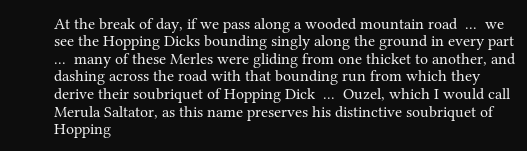At the break of day, if we pass along a wooded mountain road  ...  we see the Hopping Dicks bounding singly along the ground in every part  ...  many of these Merles were gliding from one thicket to another, and dashing across the road with that bounding run from which they derive their soubriquet of Hopping Dick  ...  Ouzel, which I would call Merula Saltator, as this name preserves his distinctive soubriquet of Hopping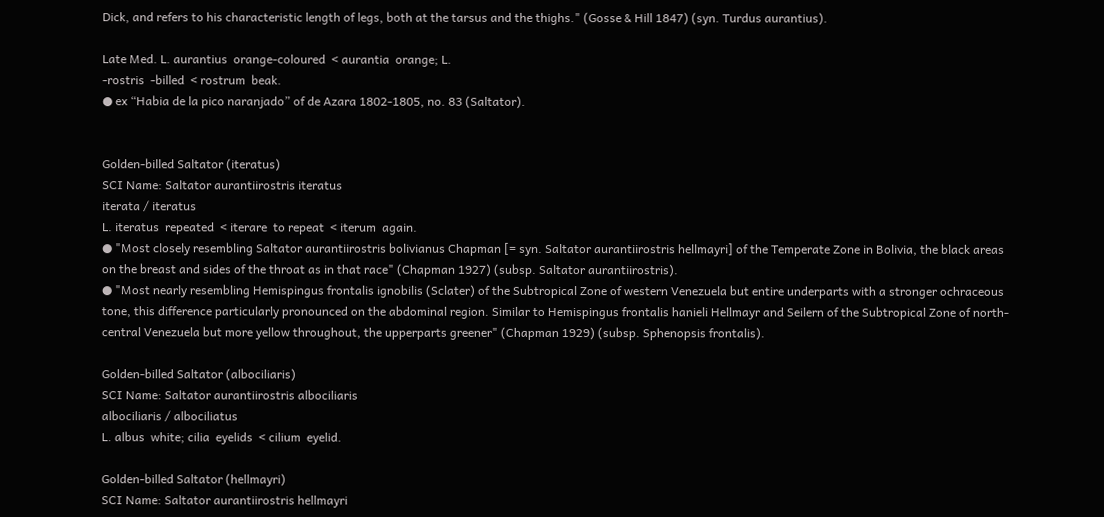Dick, and refers to his characteristic length of legs, both at the tarsus and the thighs." (Gosse & Hill 1847) (syn. Turdus aurantius).

Late Med. L. aurantius  orange-coloured  < aurantia  orange; L.
-rostris  -billed  < rostrum  beak.
● ex “Habia de la pico naranjado” of de Azara 1802-1805, no. 83 (Saltator).


Golden-billed Saltator (iteratus)
SCI Name: Saltator aurantiirostris iteratus
iterata / iteratus
L. iteratus  repeated  < iterare  to repeat  < iterum  again.
● "Most closely resembling Saltator aurantiirostris bolivianus Chapman [= syn. Saltator aurantiirostris hellmayri] of the Temperate Zone in Bolivia, the black areas on the breast and sides of the throat as in that race" (Chapman 1927) (subsp. Saltator aurantiirostris).
● "Most nearly resembling Hemispingus frontalis ignobilis (Sclater) of the Subtropical Zone of western Venezuela but entire underparts with a stronger ochraceous tone, this difference particularly pronounced on the abdominal region. Similar to Hemispingus frontalis hanieli Hellmayr and Seilern of the Subtropical Zone of north-central Venezuela but more yellow throughout, the upperparts greener" (Chapman 1929) (subsp. Sphenopsis frontalis).

Golden-billed Saltator (albociliaris)
SCI Name: Saltator aurantiirostris albociliaris
albociliaris / albociliatus
L. albus  white; cilia  eyelids  < cilium  eyelid.

Golden-billed Saltator (hellmayri)
SCI Name: Saltator aurantiirostris hellmayri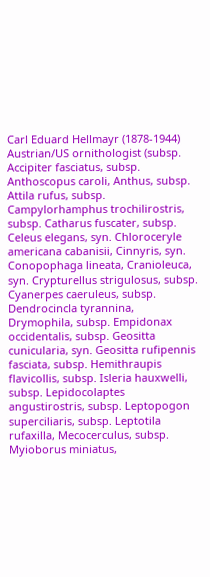Carl Eduard Hellmayr (1878-1944) Austrian/US ornithologist (subsp. Accipiter fasciatus, subsp. Anthoscopus caroli, Anthus, subsp. Attila rufus, subsp. Campylorhamphus trochilirostris, subsp. Catharus fuscater, subsp. Celeus elegans, syn. Chloroceryle americana cabanisii, Cinnyris, syn. Conopophaga lineata, Cranioleuca, syn. Crypturellus strigulosus, subsp. Cyanerpes caeruleus, subsp. Dendrocincla tyrannina, Drymophila, subsp. Empidonax occidentalis, subsp. Geositta cunicularia, syn. Geositta rufipennis fasciata, subsp. Hemithraupis flavicollis, subsp. Isleria hauxwelli, subsp. Lepidocolaptes angustirostris, subsp. Leptopogon superciliaris, subsp. Leptotila rufaxilla, Mecocerculus, subsp. Myioborus miniatus,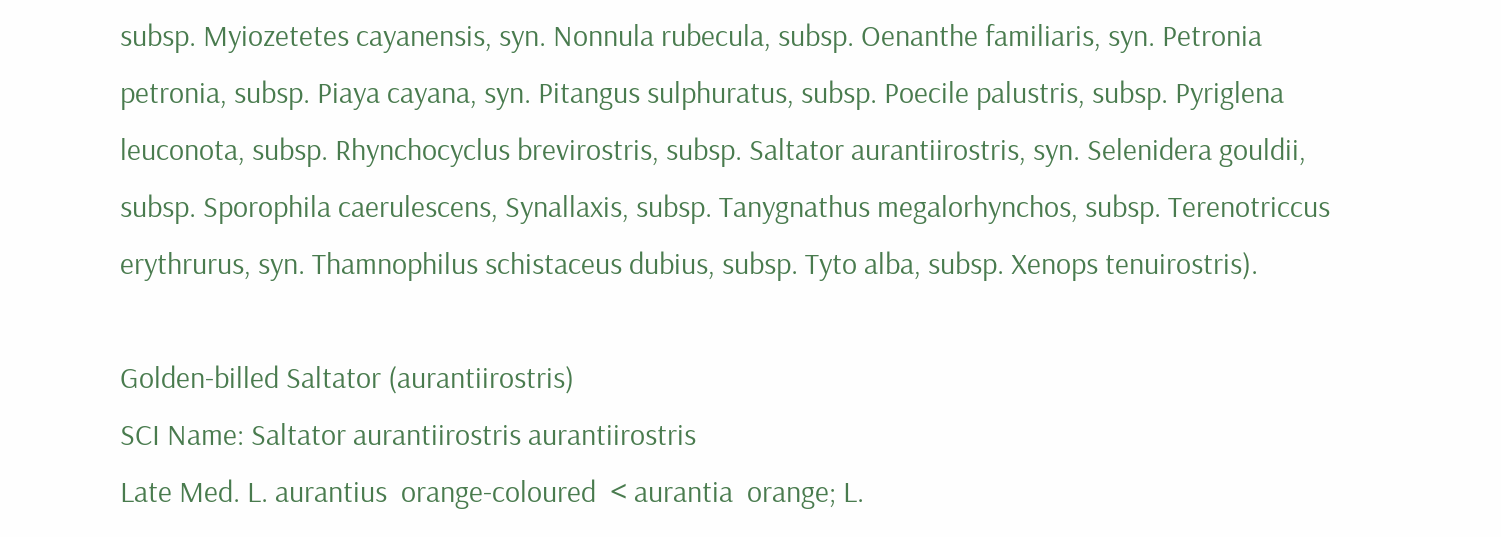subsp. Myiozetetes cayanensis, syn. Nonnula rubecula, subsp. Oenanthe familiaris, syn. Petronia petronia, subsp. Piaya cayana, syn. Pitangus sulphuratus, subsp. Poecile palustris, subsp. Pyriglena leuconota, subsp. Rhynchocyclus brevirostris, subsp. Saltator aurantiirostris, syn. Selenidera gouldii, subsp. Sporophila caerulescens, Synallaxis, subsp. Tanygnathus megalorhynchos, subsp. Terenotriccus erythrurus, syn. Thamnophilus schistaceus dubius, subsp. Tyto alba, subsp. Xenops tenuirostris).

Golden-billed Saltator (aurantiirostris)
SCI Name: Saltator aurantiirostris aurantiirostris
Late Med. L. aurantius  orange-coloured  < aurantia  orange; L.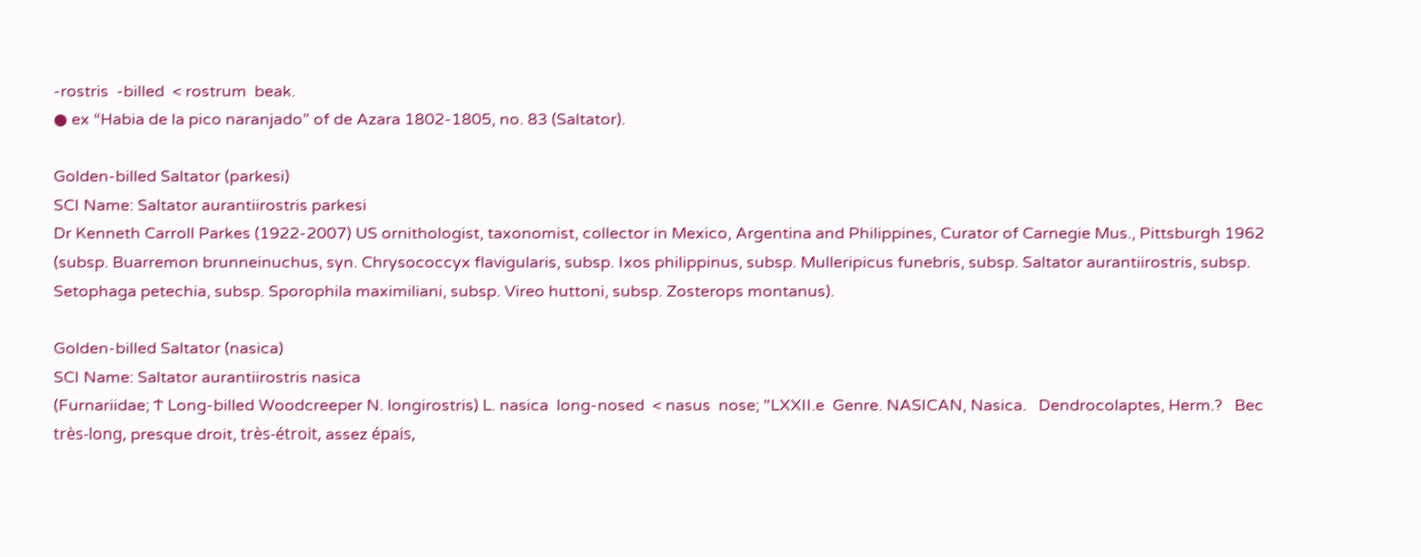-rostris  -billed  < rostrum  beak.
● ex “Habia de la pico naranjado” of de Azara 1802-1805, no. 83 (Saltator).

Golden-billed Saltator (parkesi)
SCI Name: Saltator aurantiirostris parkesi
Dr Kenneth Carroll Parkes (1922-2007) US ornithologist, taxonomist, collector in Mexico, Argentina and Philippines, Curator of Carnegie Mus., Pittsburgh 1962 (subsp. Buarremon brunneinuchus, syn. Chrysococcyx flavigularis, subsp. Ixos philippinus, subsp. Mulleripicus funebris, subsp. Saltator aurantiirostris, subsp. Setophaga petechia, subsp. Sporophila maximiliani, subsp. Vireo huttoni, subsp. Zosterops montanus).

Golden-billed Saltator (nasica)
SCI Name: Saltator aurantiirostris nasica
(Furnariidae; Ϯ Long-billed Woodcreeper N. longirostris) L. nasica  long-nosed  < nasus  nose; "LXXII.e  Genre. NASICAN, Nasica.   Dendrocolaptes, Herm.?   Bec très-long, presque droit, très-étroit, assez épais,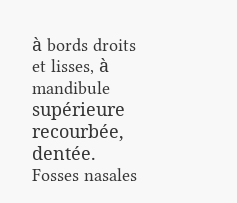à bords droits et lisses, à mandibule supérieure recourbée, dentée. Fosses nasales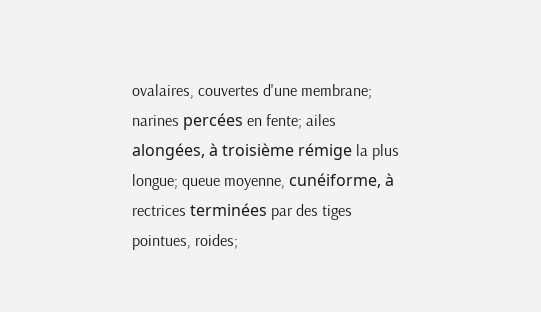ovalaires, couvertes d'une membrane; narines percées en fente; ailes alongées, à troisième rémige la plus longue; queue moyenne, cunéiforme, à rectrices terminées par des tiges pointues, roides;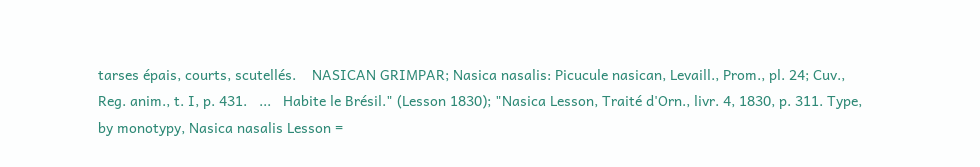tarses épais, courts, scutellés.    NASICAN GRIMPAR; Nasica nasalis: Picucule nasican, Levaill., Prom., pl. 24; Cuv., Reg. anim., t. I, p. 431.   ...   Habite le Brésil." (Lesson 1830); "Nasica Lesson, Traité d'Orn., livr. 4, 1830, p. 311. Type, by monotypy, Nasica nasalis Lesson =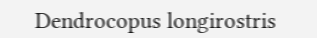Dendrocopus longirostris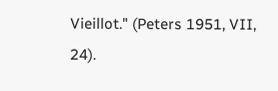Vieillot." (Peters 1951, VII, 24).